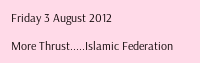Friday 3 August 2012

More Thrust.....Islamic Federation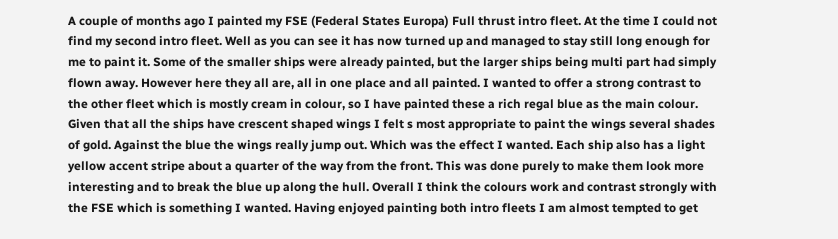A couple of months ago I painted my FSE (Federal States Europa) Full thrust intro fleet. At the time I could not find my second intro fleet. Well as you can see it has now turned up and managed to stay still long enough for me to paint it. Some of the smaller ships were already painted, but the larger ships being multi part had simply flown away. However here they all are, all in one place and all painted. I wanted to offer a strong contrast to the other fleet which is mostly cream in colour, so I have painted these a rich regal blue as the main colour. Given that all the ships have crescent shaped wings I felt s most appropriate to paint the wings several shades of gold. Against the blue the wings really jump out. Which was the effect I wanted. Each ship also has a light yellow accent stripe about a quarter of the way from the front. This was done purely to make them look more interesting and to break the blue up along the hull. Overall I think the colours work and contrast strongly with the FSE which is something I wanted. Having enjoyed painting both intro fleets I am almost tempted to get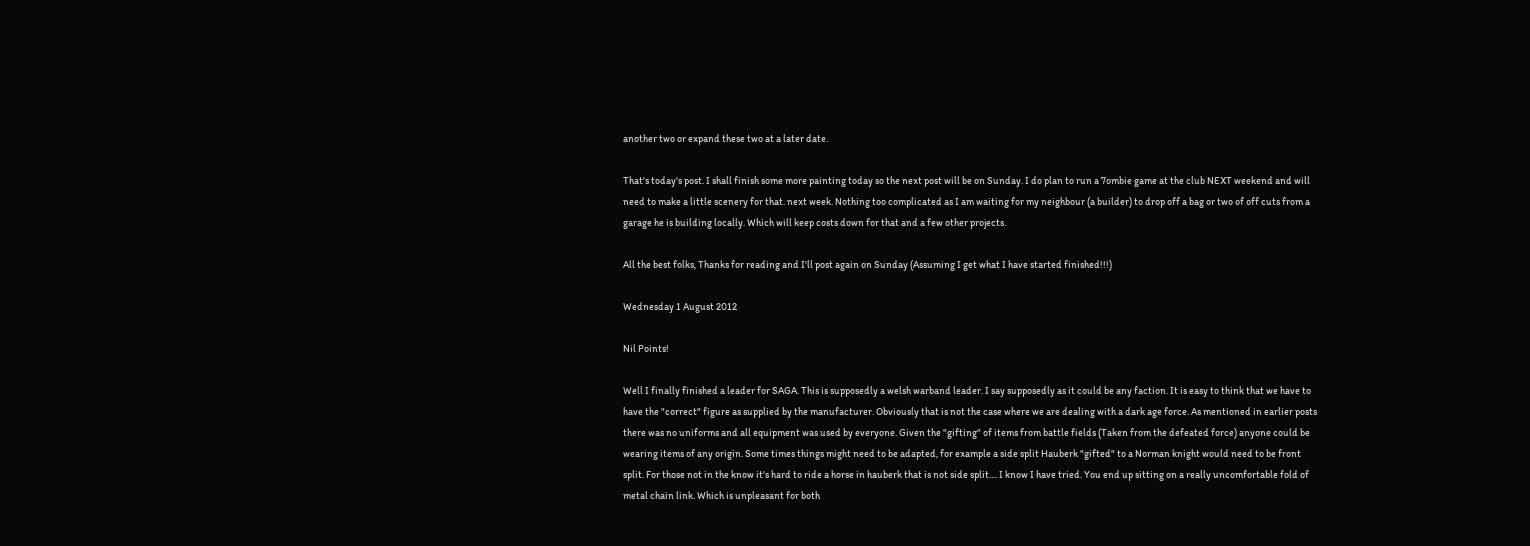another two or expand these two at a later date.

That's today's post. I shall finish some more painting today so the next post will be on Sunday. I do plan to run a 7ombie game at the club NEXT weekend and will need to make a little scenery for that. next week. Nothing too complicated as I am waiting for my neighbour (a builder) to drop off a bag or two of off cuts from a garage he is building locally. Which will keep costs down for that and a few other projects.

All the best folks, Thanks for reading and I'll post again on Sunday (Assuming I get what I have started finished!!!)

Wednesday 1 August 2012

Nil Points!

Well I finally finished a leader for SAGA. This is supposedly a welsh warband leader. I say supposedly as it could be any faction. It is easy to think that we have to have the "correct" figure as supplied by the manufacturer. Obviously that is not the case where we are dealing with a dark age force. As mentioned in earlier posts there was no uniforms and all equipment was used by everyone. Given the "gifting" of items from battle fields (Taken from the defeated force) anyone could be wearing items of any origin. Some times things might need to be adapted, for example a side split Hauberk "gifted" to a Norman knight would need to be front split. For those not in the know it's hard to ride a horse in hauberk that is not side split.... I know I have tried. You end up sitting on a really uncomfortable fold of metal chain link. Which is unpleasant for both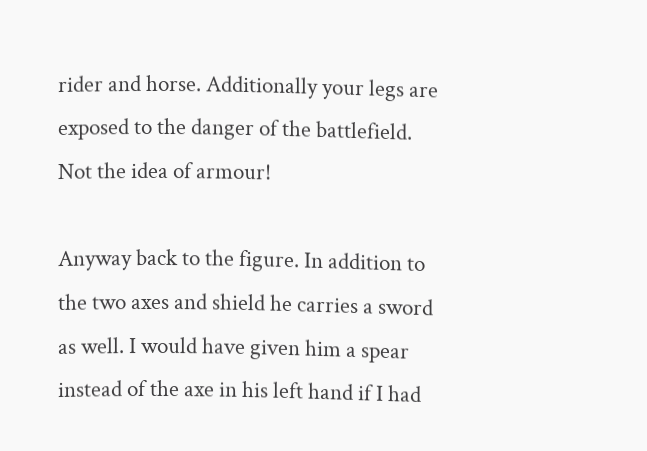rider and horse. Additionally your legs are exposed to the danger of the battlefield.  Not the idea of armour!

Anyway back to the figure. In addition to the two axes and shield he carries a sword as well. I would have given him a spear instead of the axe in his left hand if I had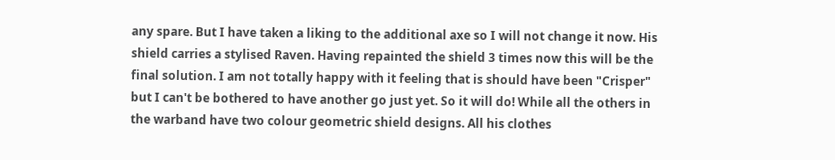any spare. But I have taken a liking to the additional axe so I will not change it now. His shield carries a stylised Raven. Having repainted the shield 3 times now this will be the final solution. I am not totally happy with it feeling that is should have been "Crisper" but I can't be bothered to have another go just yet. So it will do! While all the others in the warband have two colour geometric shield designs. All his clothes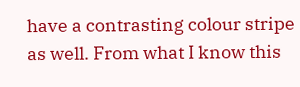have a contrasting colour stripe as well. From what I know this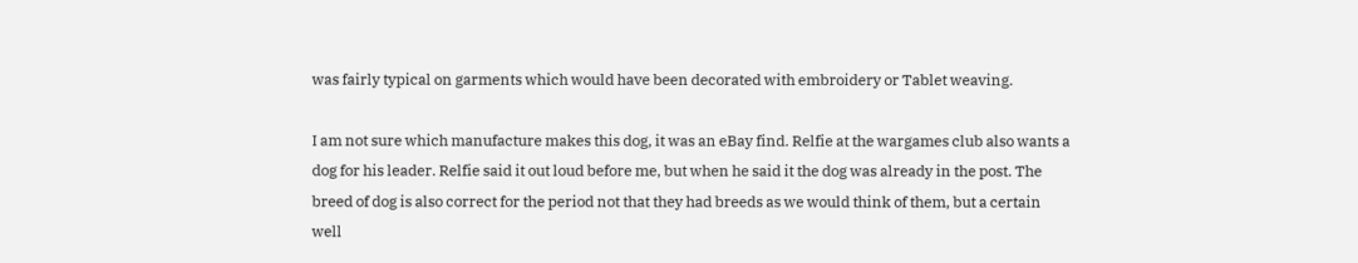was fairly typical on garments which would have been decorated with embroidery or Tablet weaving.

I am not sure which manufacture makes this dog, it was an eBay find. Relfie at the wargames club also wants a dog for his leader. Relfie said it out loud before me, but when he said it the dog was already in the post. The breed of dog is also correct for the period not that they had breeds as we would think of them, but a certain well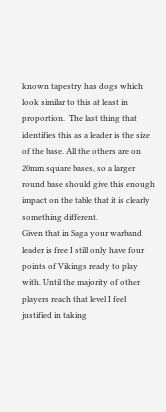known tapestry has dogs which look similar to this at least in proportion.  The last thing that identifies this as a leader is the size of the base. All the others are on 20mm square bases, so a larger round base should give this enough impact on the table that it is clearly something different.
Given that in Saga your warband leader is free I still only have four points of Vikings ready to play with. Until the majority of other players reach that level I feel justified in taking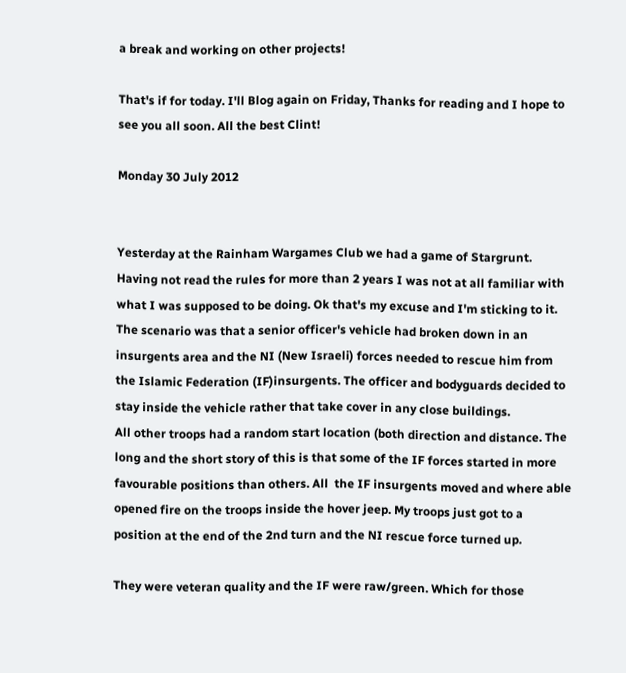a break and working on other projects!

That's if for today. I'll Blog again on Friday, Thanks for reading and I hope to see you all soon. All the best Clint!

Monday 30 July 2012


Yesterday at the Rainham Wargames Club we had a game of Stargrunt. Having not read the rules for more than 2 years I was not at all familiar with what I was supposed to be doing. Ok that's my excuse and I'm sticking to it. The scenario was that a senior officer's vehicle had broken down in an insurgents area and the NI (New Israeli) forces needed to rescue him from the Islamic Federation (IF)insurgents. The officer and bodyguards decided to stay inside the vehicle rather that take cover in any close buildings.
All other troops had a random start location (both direction and distance. The long and the short story of this is that some of the IF forces started in more favourable positions than others. All  the IF insurgents moved and where able opened fire on the troops inside the hover jeep. My troops just got to a position at the end of the 2nd turn and the NI rescue force turned up.

They were veteran quality and the IF were raw/green. Which for those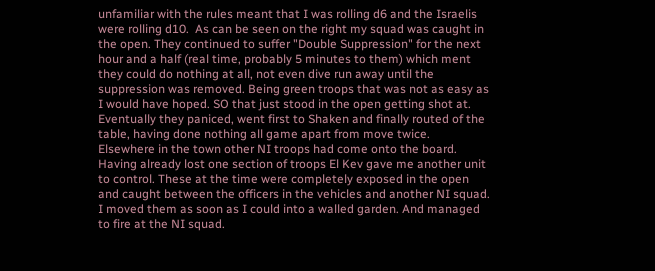unfamiliar with the rules meant that I was rolling d6 and the Israelis were rolling d10.  As can be seen on the right my squad was caught in the open. They continued to suffer "Double Suppression" for the next hour and a half (real time, probably 5 minutes to them) which ment they could do nothing at all, not even dive run away until the suppression was removed. Being green troops that was not as easy as I would have hoped. SO that just stood in the open getting shot at. Eventually they paniced, went first to Shaken and finally routed of the table, having done nothing all game apart from move twice.
Elsewhere in the town other NI troops had come onto the board. Having already lost one section of troops El Kev gave me another unit to control. These at the time were completely exposed in the open and caught between the officers in the vehicles and another NI squad. I moved them as soon as I could into a walled garden. And managed to fire at the NI squad.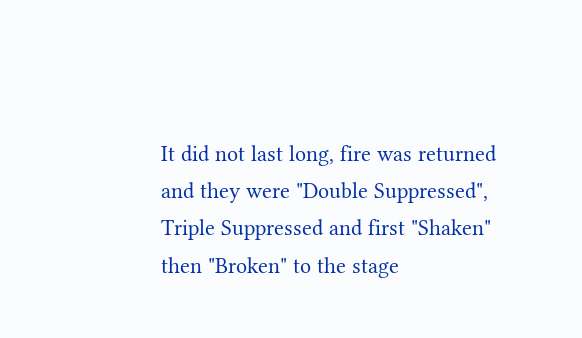It did not last long, fire was returned and they were "Double Suppressed", Triple Suppressed and first "Shaken" then "Broken" to the stage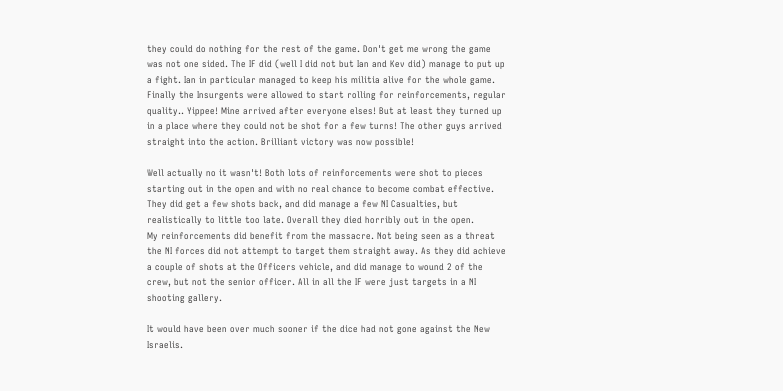they could do nothing for the rest of the game. Don't get me wrong the game was not one sided. The IF did (well I did not but Ian and Kev did) manage to put up a fight. Ian in particular managed to keep his militia alive for the whole game.
Finally the Insurgents were allowed to start rolling for reinforcements, regular quality.. Yippee! Mine arrived after everyone elses! But at least they turned up in a place where they could not be shot for a few turns! The other guys arrived straight into the action. Brilliant victory was now possible!

Well actually no it wasn't! Both lots of reinforcements were shot to pieces starting out in the open and with no real chance to become combat effective. They did get a few shots back, and did manage a few NI Casualties, but realistically to little too late. Overall they died horribly out in the open.
My reinforcements did benefit from the massacre. Not being seen as a threat the NI forces did not attempt to target them straight away. As they did achieve a couple of shots at the Officers vehicle, and did manage to wound 2 of the crew, but not the senior officer. All in all the IF were just targets in a NI shooting gallery.

It would have been over much sooner if the dice had not gone against the New Israelis.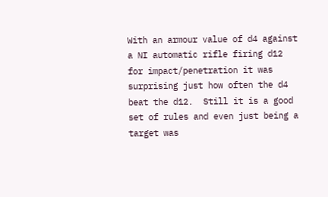With an armour value of d4 against a NI automatic rifle firing d12 for impact/penetration it was surprising just how often the d4 beat the d12.  Still it is a good set of rules and even just being a target was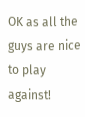OK as all the guys are nice to play against!